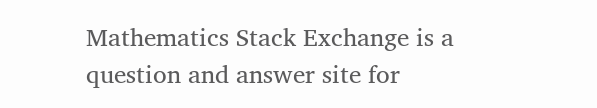Mathematics Stack Exchange is a question and answer site for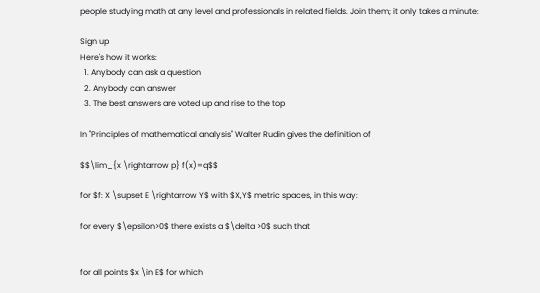people studying math at any level and professionals in related fields. Join them; it only takes a minute:

Sign up
Here's how it works:
  1. Anybody can ask a question
  2. Anybody can answer
  3. The best answers are voted up and rise to the top

In "Principles of mathematical analysis" Walter Rudin gives the definition of

$$\lim_{x \rightarrow p} f(x)=q$$

for $f: X \supset E \rightarrow Y$ with $X,Y$ metric spaces, in this way:

for every $\epsilon>0$ there exists a $\delta >0$ such that


for all points $x \in E$ for which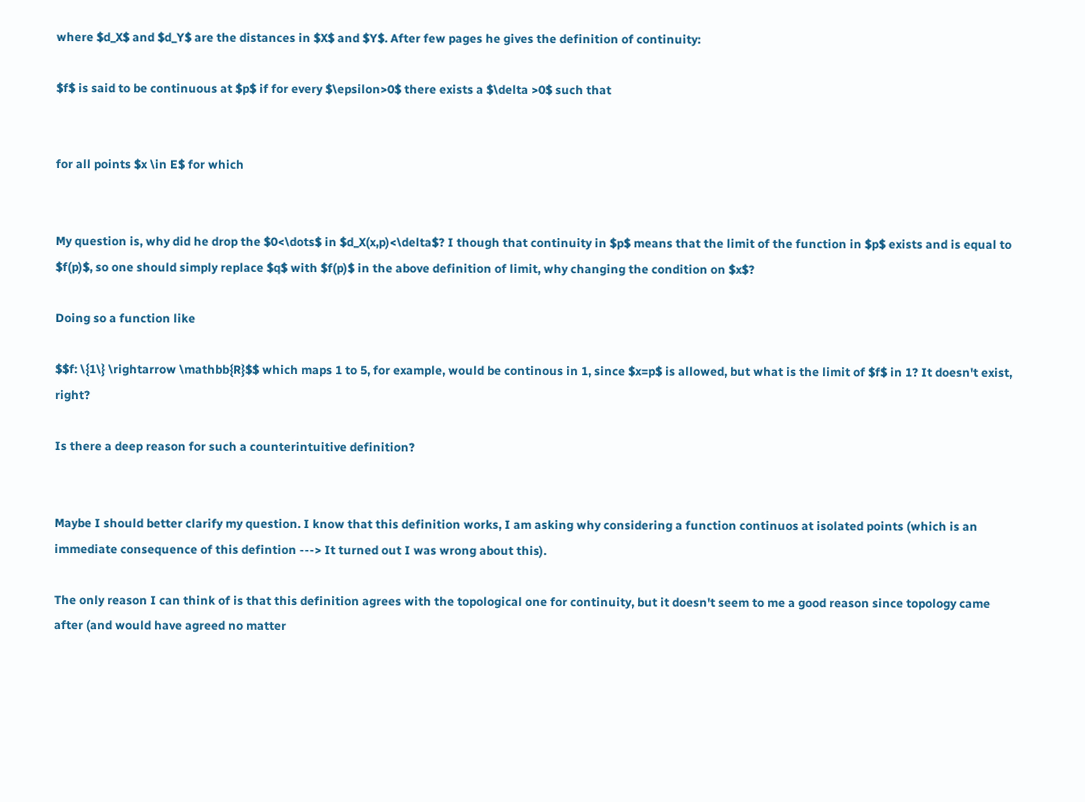where $d_X$ and $d_Y$ are the distances in $X$ and $Y$. After few pages he gives the definition of continuity:

$f$ is said to be continuous at $p$ if for every $\epsilon>0$ there exists a $\delta >0$ such that


for all points $x \in E$ for which


My question is, why did he drop the $0<\dots$ in $d_X(x,p)<\delta$? I though that continuity in $p$ means that the limit of the function in $p$ exists and is equal to $f(p)$, so one should simply replace $q$ with $f(p)$ in the above definition of limit, why changing the condition on $x$?

Doing so a function like

$$f: \{1\} \rightarrow \mathbb{R}$$ which maps 1 to 5, for example, would be continous in 1, since $x=p$ is allowed, but what is the limit of $f$ in 1? It doesn't exist, right?

Is there a deep reason for such a counterintuitive definition?


Maybe I should better clarify my question. I know that this definition works, I am asking why considering a function continuos at isolated points (which is an immediate consequence of this defintion ---> It turned out I was wrong about this).

The only reason I can think of is that this definition agrees with the topological one for continuity, but it doesn't seem to me a good reason since topology came after (and would have agreed no matter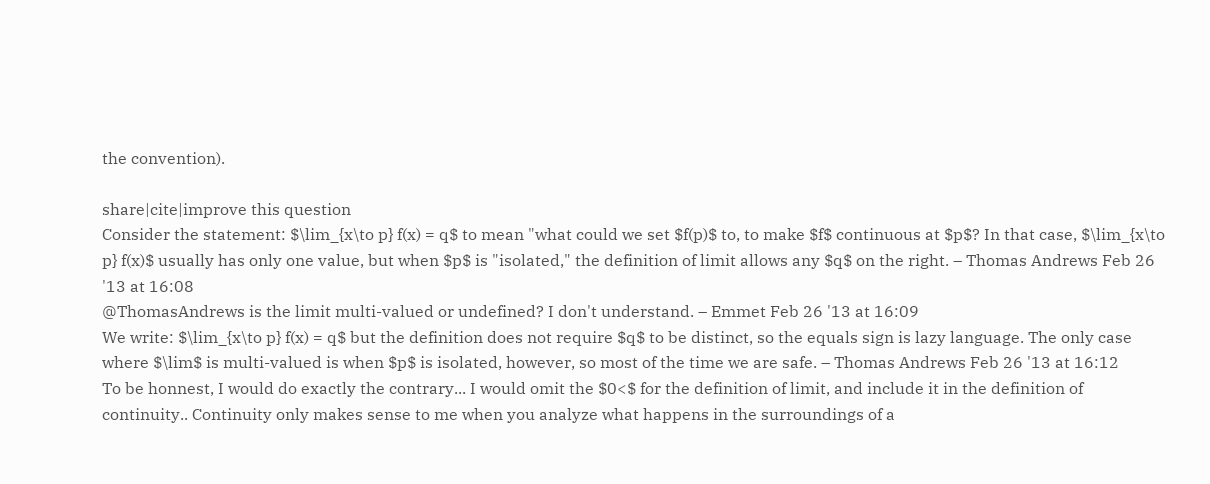the convention).

share|cite|improve this question
Consider the statement: $\lim_{x\to p} f(x) = q$ to mean "what could we set $f(p)$ to, to make $f$ continuous at $p$? In that case, $\lim_{x\to p} f(x)$ usually has only one value, but when $p$ is "isolated," the definition of limit allows any $q$ on the right. – Thomas Andrews Feb 26 '13 at 16:08
@ThomasAndrews is the limit multi-valued or undefined? I don't understand. – Emmet Feb 26 '13 at 16:09
We write: $\lim_{x\to p} f(x) = q$ but the definition does not require $q$ to be distinct, so the equals sign is lazy language. The only case where $\lim$ is multi-valued is when $p$ is isolated, however, so most of the time we are safe. – Thomas Andrews Feb 26 '13 at 16:12
To be honnest, I would do exactly the contrary... I would omit the $0<$ for the definition of limit, and include it in the definition of continuity.. Continuity only makes sense to me when you analyze what happens in the surroundings of a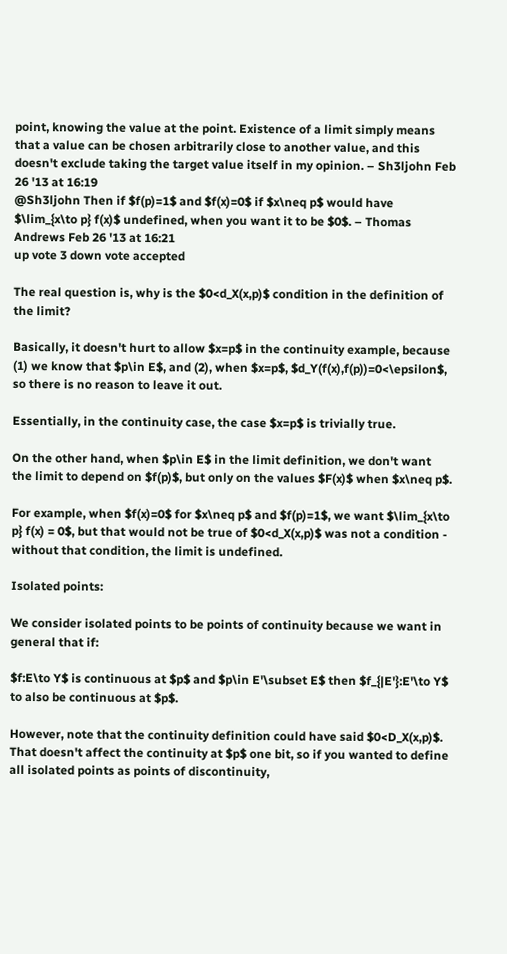point, knowing the value at the point. Existence of a limit simply means that a value can be chosen arbitrarily close to another value, and this doesn't exclude taking the target value itself in my opinion. – Sh3ljohn Feb 26 '13 at 16:19
@Sh3ljohn Then if $f(p)=1$ and $f(x)=0$ if $x\neq p$ would have $\lim_{x\to p} f(x)$ undefined, when you want it to be $0$. – Thomas Andrews Feb 26 '13 at 16:21
up vote 3 down vote accepted

The real question is, why is the $0<d_X(x,p)$ condition in the definition of the limit?

Basically, it doesn't hurt to allow $x=p$ in the continuity example, because (1) we know that $p\in E$, and (2), when $x=p$, $d_Y(f(x),f(p))=0<\epsilon$, so there is no reason to leave it out.

Essentially, in the continuity case, the case $x=p$ is trivially true.

On the other hand, when $p\in E$ in the limit definition, we don't want the limit to depend on $f(p)$, but only on the values $F(x)$ when $x\neq p$.

For example, when $f(x)=0$ for $x\neq p$ and $f(p)=1$, we want $\lim_{x\to p} f(x) = 0$, but that would not be true of $0<d_X(x,p)$ was not a condition - without that condition, the limit is undefined.

Isolated points:

We consider isolated points to be points of continuity because we want in general that if:

$f:E\to Y$ is continuous at $p$ and $p\in E'\subset E$ then $f_{|E'}:E'\to Y$ to also be continuous at $p$.

However, note that the continuity definition could have said $0<D_X(x,p)$. That doesn't affect the continuity at $p$ one bit, so if you wanted to define all isolated points as points of discontinuity,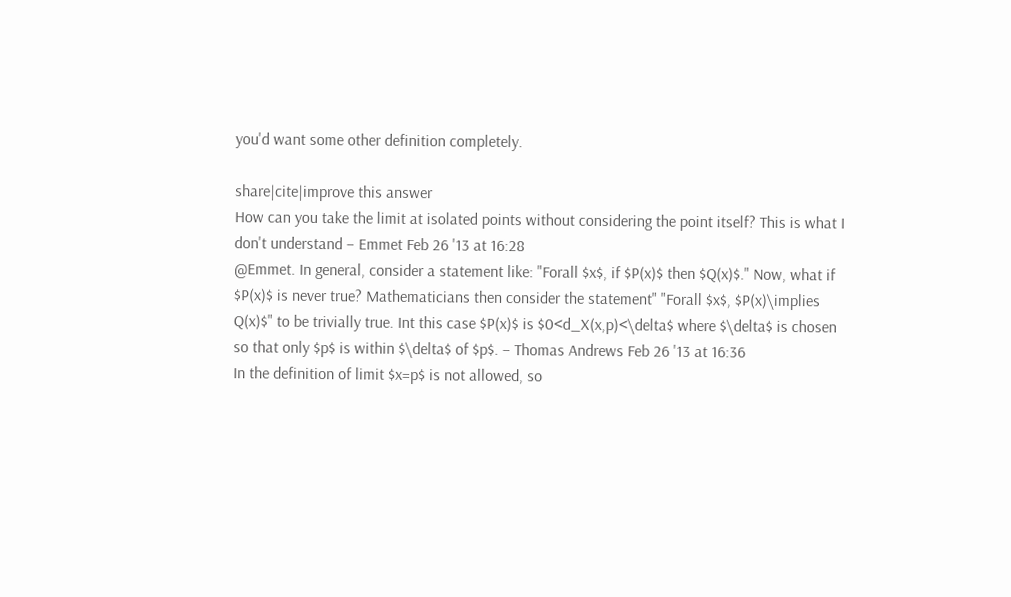you'd want some other definition completely.

share|cite|improve this answer
How can you take the limit at isolated points without considering the point itself? This is what I don't understand – Emmet Feb 26 '13 at 16:28
@Emmet. In general, consider a statement like: "Forall $x$, if $P(x)$ then $Q(x)$." Now, what if $P(x)$ is never true? Mathematicians then consider the statement" "Forall $x$, $P(x)\implies Q(x)$" to be trivially true. Int this case $P(x)$ is $0<d_X(x,p)<\delta$ where $\delta$ is chosen so that only $p$ is within $\delta$ of $p$. – Thomas Andrews Feb 26 '13 at 16:36
In the definition of limit $x=p$ is not allowed, so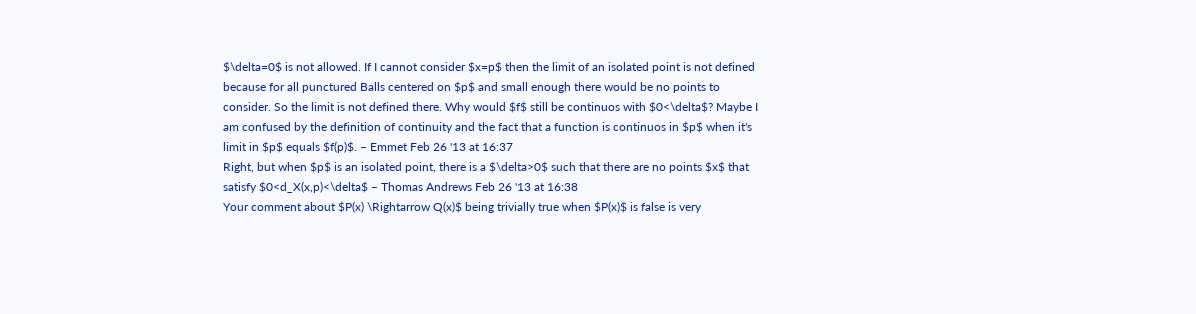$\delta=0$ is not allowed. If I cannot consider $x=p$ then the limit of an isolated point is not defined because for all punctured Balls centered on $p$ and small enough there would be no points to consider. So the limit is not defined there. Why would $f$ still be continuos with $0<\delta$? Maybe I am confused by the definition of continuity and the fact that a function is continuos in $p$ when it's limit in $p$ equals $f(p)$. – Emmet Feb 26 '13 at 16:37
Right, but when $p$ is an isolated point, there is a $\delta>0$ such that there are no points $x$ that satisfy $0<d_X(x,p)<\delta$ – Thomas Andrews Feb 26 '13 at 16:38
Your comment about $P(x) \Rightarrow Q(x)$ being trivially true when $P(x)$ is false is very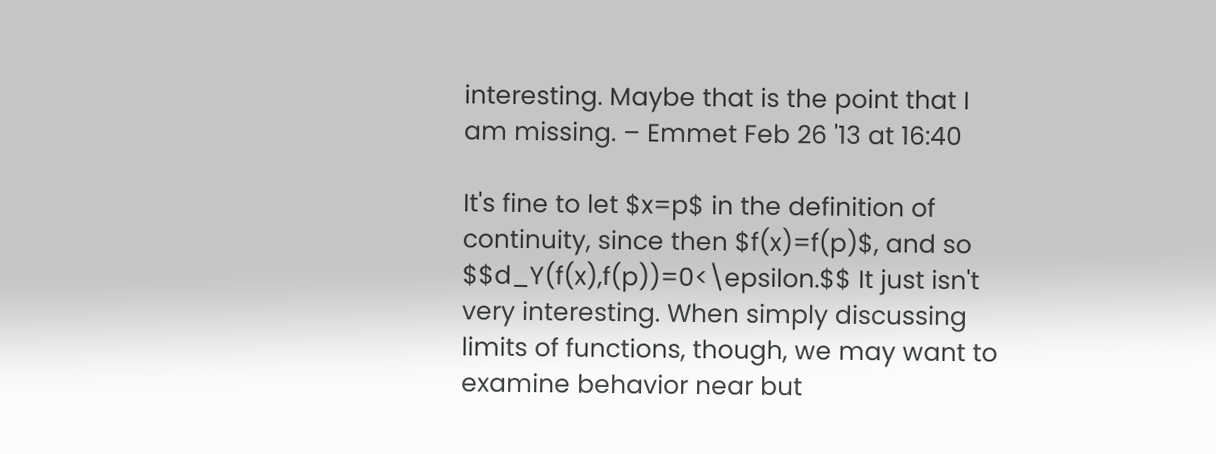interesting. Maybe that is the point that I am missing. – Emmet Feb 26 '13 at 16:40

It's fine to let $x=p$ in the definition of continuity, since then $f(x)=f(p)$, and so $$d_Y(f(x),f(p))=0<\epsilon.$$ It just isn't very interesting. When simply discussing limits of functions, though, we may want to examine behavior near but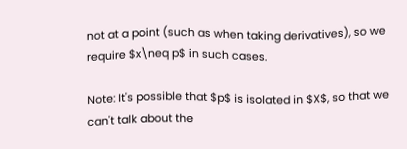not at a point (such as when taking derivatives), so we require $x\neq p$ in such cases.

Note: It's possible that $p$ is isolated in $X$, so that we can't talk about the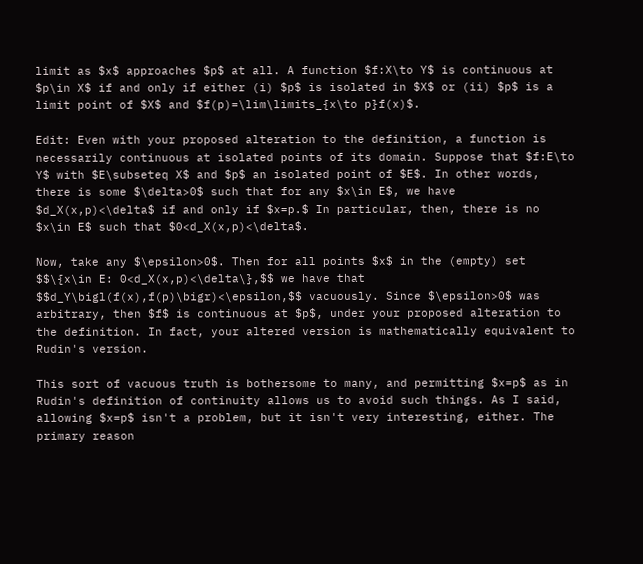limit as $x$ approaches $p$ at all. A function $f:X\to Y$ is continuous at $p\in X$ if and only if either (i) $p$ is isolated in $X$ or (ii) $p$ is a limit point of $X$ and $f(p)=\lim\limits_{x\to p}f(x)$.

Edit: Even with your proposed alteration to the definition, a function is necessarily continuous at isolated points of its domain. Suppose that $f:E\to Y$ with $E\subseteq X$ and $p$ an isolated point of $E$. In other words, there is some $\delta>0$ such that for any $x\in E$, we have $d_X(x,p)<\delta$ if and only if $x=p.$ In particular, then, there is no $x\in E$ such that $0<d_X(x,p)<\delta$.

Now, take any $\epsilon>0$. Then for all points $x$ in the (empty) set $$\{x\in E: 0<d_X(x,p)<\delta\},$$ we have that $$d_Y\bigl(f(x),f(p)\bigr)<\epsilon,$$ vacuously. Since $\epsilon>0$ was arbitrary, then $f$ is continuous at $p$, under your proposed alteration to the definition. In fact, your altered version is mathematically equivalent to Rudin's version.

This sort of vacuous truth is bothersome to many, and permitting $x=p$ as in Rudin's definition of continuity allows us to avoid such things. As I said, allowing $x=p$ isn't a problem, but it isn't very interesting, either. The primary reason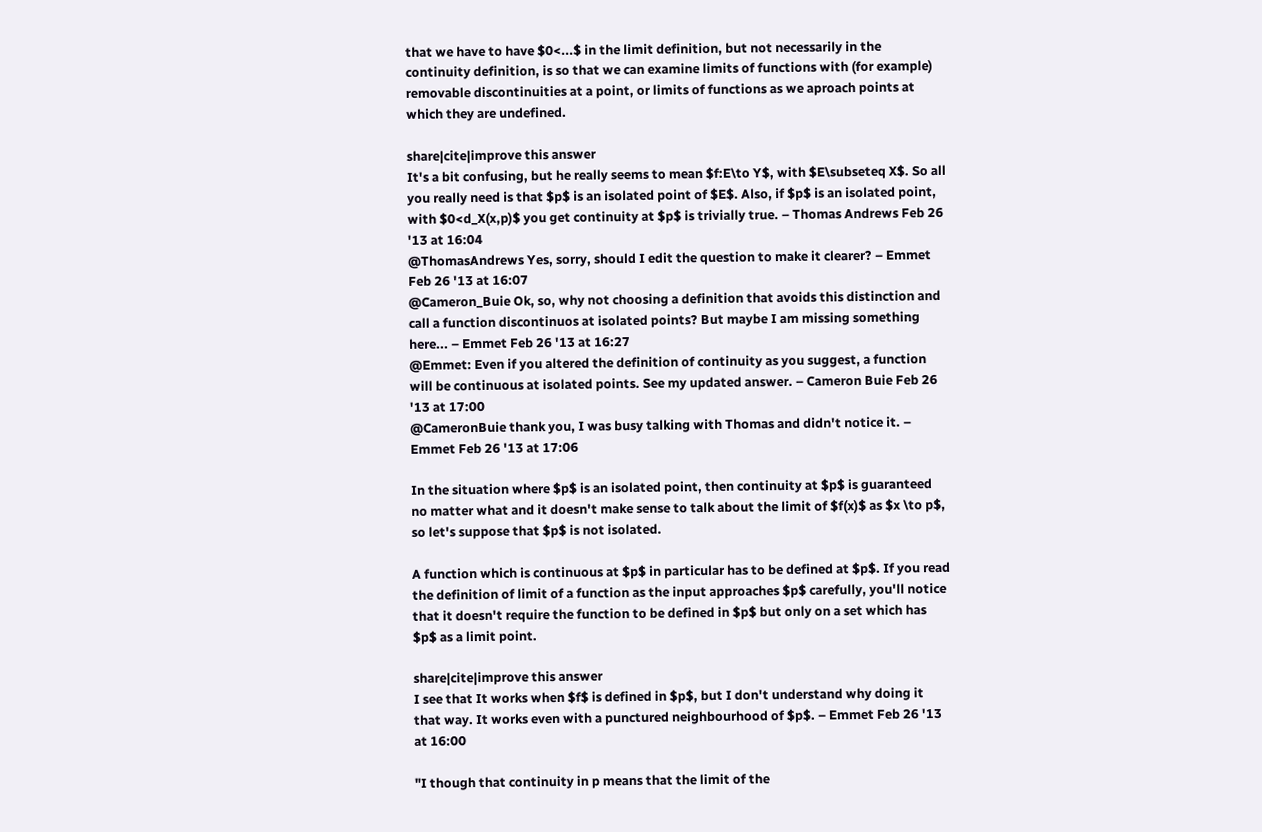that we have to have $0<...$ in the limit definition, but not necessarily in the continuity definition, is so that we can examine limits of functions with (for example) removable discontinuities at a point, or limits of functions as we aproach points at which they are undefined.

share|cite|improve this answer
It's a bit confusing, but he really seems to mean $f:E\to Y$, with $E\subseteq X$. So all you really need is that $p$ is an isolated point of $E$. Also, if $p$ is an isolated point, with $0<d_X(x,p)$ you get continuity at $p$ is trivially true. – Thomas Andrews Feb 26 '13 at 16:04
@ThomasAndrews Yes, sorry, should I edit the question to make it clearer? – Emmet Feb 26 '13 at 16:07
@Cameron_Buie Ok, so, why not choosing a definition that avoids this distinction and call a function discontinuos at isolated points? But maybe I am missing something here... – Emmet Feb 26 '13 at 16:27
@Emmet: Even if you altered the definition of continuity as you suggest, a function will be continuous at isolated points. See my updated answer. – Cameron Buie Feb 26 '13 at 17:00
@CameronBuie thank you, I was busy talking with Thomas and didn't notice it. – Emmet Feb 26 '13 at 17:06

In the situation where $p$ is an isolated point, then continuity at $p$ is guaranteed no matter what and it doesn't make sense to talk about the limit of $f(x)$ as $x \to p$, so let's suppose that $p$ is not isolated.

A function which is continuous at $p$ in particular has to be defined at $p$. If you read the definition of limit of a function as the input approaches $p$ carefully, you'll notice that it doesn't require the function to be defined in $p$ but only on a set which has $p$ as a limit point.

share|cite|improve this answer
I see that It works when $f$ is defined in $p$, but I don't understand why doing it that way. It works even with a punctured neighbourhood of $p$. – Emmet Feb 26 '13 at 16:00

"I though that continuity in p means that the limit of the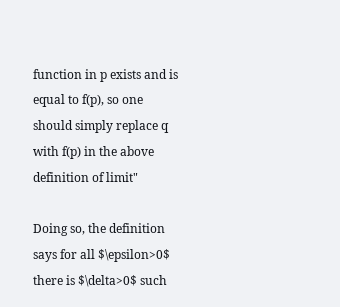function in p exists and is equal to f(p), so one should simply replace q with f(p) in the above definition of limit"

Doing so, the definition says for all $\epsilon>0$ there is $\delta>0$ such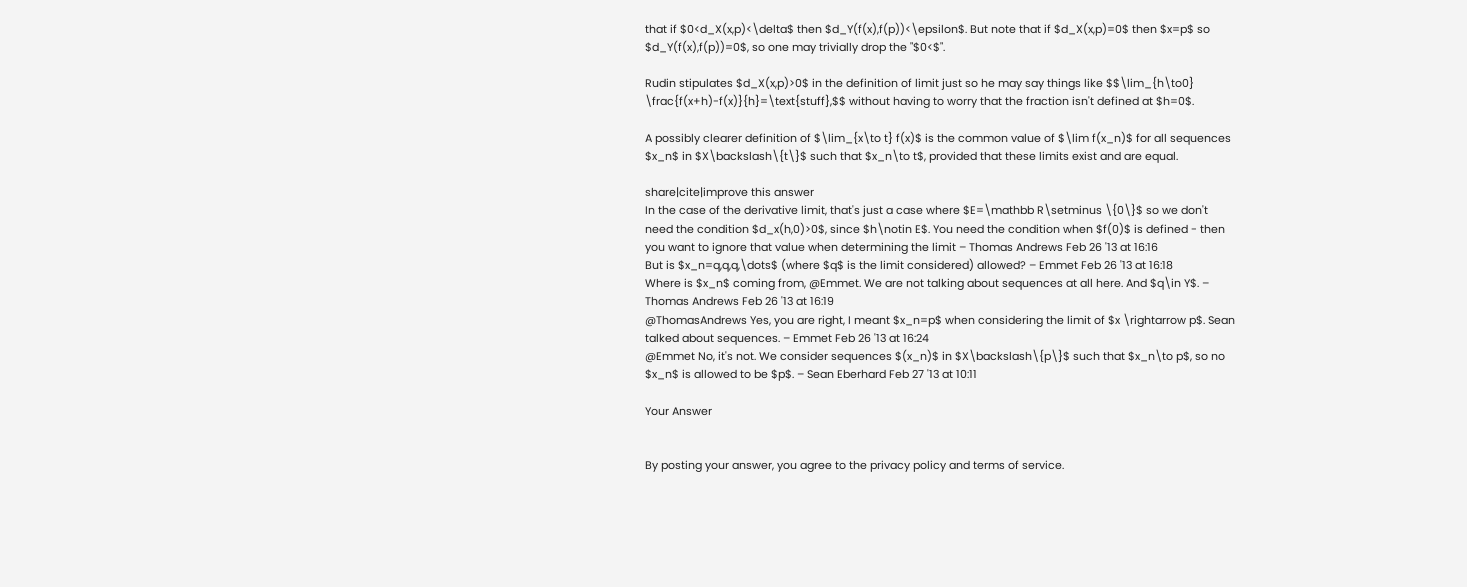that if $0<d_X(x,p)<\delta$ then $d_Y(f(x),f(p))<\epsilon$. But note that if $d_X(x,p)=0$ then $x=p$ so $d_Y(f(x),f(p))=0$, so one may trivially drop the "$0<$".

Rudin stipulates $d_X(x,p)>0$ in the definition of limit just so he may say things like $$\lim_{h\to0} \frac{f(x+h)-f(x)}{h}=\text{stuff},$$ without having to worry that the fraction isn't defined at $h=0$.

A possibly clearer definition of $\lim_{x\to t} f(x)$ is the common value of $\lim f(x_n)$ for all sequences $x_n$ in $X\backslash\{t\}$ such that $x_n\to t$, provided that these limits exist and are equal.

share|cite|improve this answer
In the case of the derivative limit, that's just a case where $E=\mathbb R\setminus \{0\}$ so we don't need the condition $d_x(h,0)>0$, since $h\notin E$. You need the condition when $f(0)$ is defined - then you want to ignore that value when determining the limit – Thomas Andrews Feb 26 '13 at 16:16
But is $x_n=q,q,q,\dots$ (where $q$ is the limit considered) allowed? – Emmet Feb 26 '13 at 16:18
Where is $x_n$ coming from, @Emmet. We are not talking about sequences at all here. And $q\in Y$. – Thomas Andrews Feb 26 '13 at 16:19
@ThomasAndrews Yes, you are right, I meant $x_n=p$ when considering the limit of $x \rightarrow p$. Sean talked about sequences. – Emmet Feb 26 '13 at 16:24
@Emmet No, it's not. We consider sequences $(x_n)$ in $X\backslash\{p\}$ such that $x_n\to p$, so no $x_n$ is allowed to be $p$. – Sean Eberhard Feb 27 '13 at 10:11

Your Answer


By posting your answer, you agree to the privacy policy and terms of service.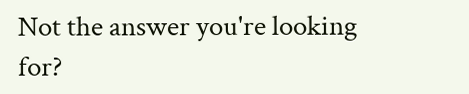Not the answer you're looking for?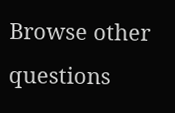Browse other questions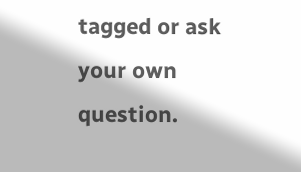tagged or ask your own question.